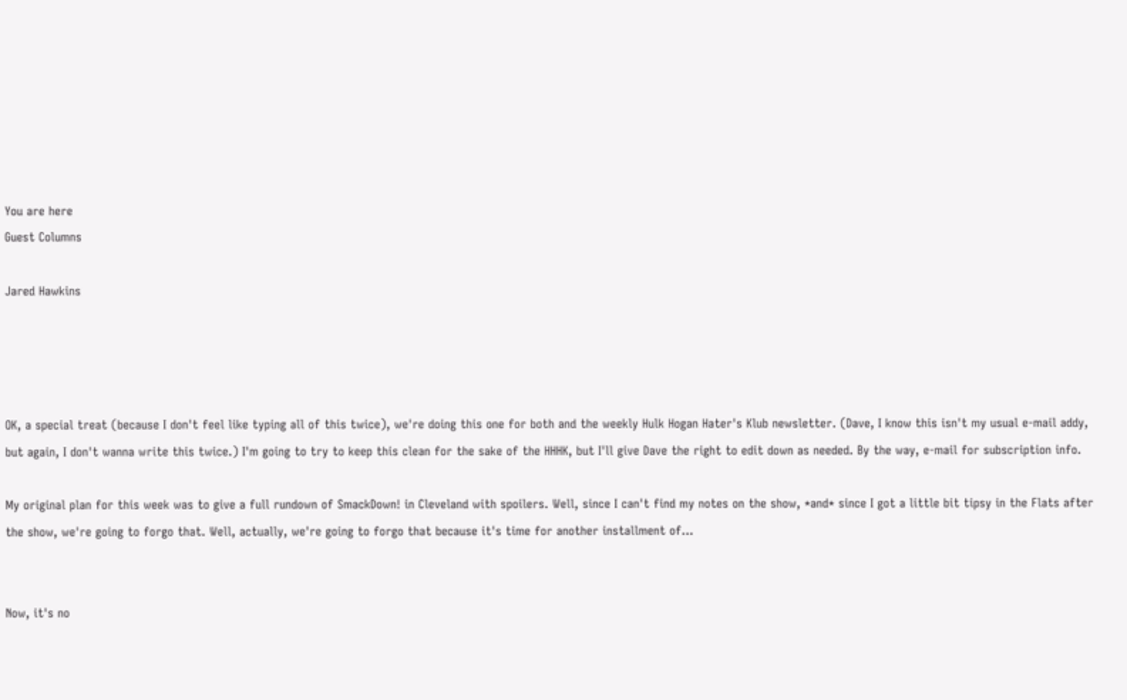You are here
Guest Columns

Jared Hawkins




OK, a special treat (because I don't feel like typing all of this twice), we're doing this one for both and the weekly Hulk Hogan Hater's Klub newsletter. (Dave, I know this isn't my usual e-mail addy, but again, I don't wanna write this twice.) I'm going to try to keep this clean for the sake of the HHHK, but I'll give Dave the right to edit down as needed. By the way, e-mail for subscription info.

My original plan for this week was to give a full rundown of SmackDown! in Cleveland with spoilers. Well, since I can't find my notes on the show, *and* since I got a little bit tipsy in the Flats after the show, we're going to forgo that. Well, actually, we're going to forgo that because it's time for another installment of...


Now, it's no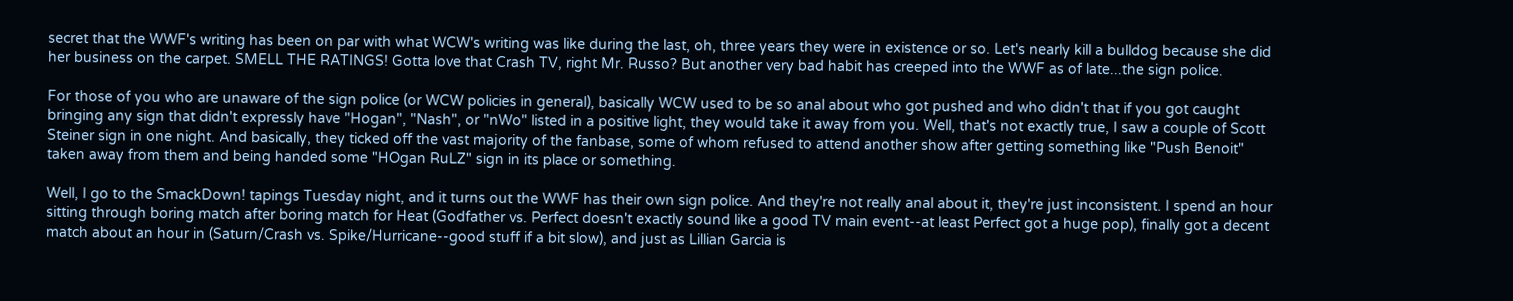secret that the WWF's writing has been on par with what WCW's writing was like during the last, oh, three years they were in existence or so. Let's nearly kill a bulldog because she did her business on the carpet. SMELL THE RATINGS! Gotta love that Crash TV, right Mr. Russo? But another very bad habit has creeped into the WWF as of late...the sign police.

For those of you who are unaware of the sign police (or WCW policies in general), basically WCW used to be so anal about who got pushed and who didn't that if you got caught bringing any sign that didn't expressly have "Hogan", "Nash", or "nWo" listed in a positive light, they would take it away from you. Well, that's not exactly true, I saw a couple of Scott Steiner sign in one night. And basically, they ticked off the vast majority of the fanbase, some of whom refused to attend another show after getting something like "Push Benoit" taken away from them and being handed some "HOgan RuLZ" sign in its place or something.

Well, I go to the SmackDown! tapings Tuesday night, and it turns out the WWF has their own sign police. And they're not really anal about it, they're just inconsistent. I spend an hour sitting through boring match after boring match for Heat (Godfather vs. Perfect doesn't exactly sound like a good TV main event--at least Perfect got a huge pop), finally got a decent match about an hour in (Saturn/Crash vs. Spike/Hurricane--good stuff if a bit slow), and just as Lillian Garcia is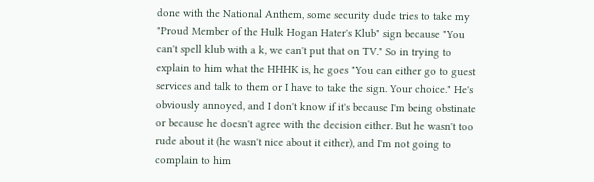done with the National Anthem, some security dude tries to take my "Proud Member of the Hulk Hogan Hater's Klub" sign because "You can't spell klub with a k, we can't put that on TV." So in trying to explain to him what the HHHK is, he goes "You can either go to guest services and talk to them or I have to take the sign. Your choice." He's obviously annoyed, and I don't know if it's because I'm being obstinate or because he doesn't agree with the decision either. But he wasn't too rude about it (he wasn't nice about it either), and I'm not going to complain to him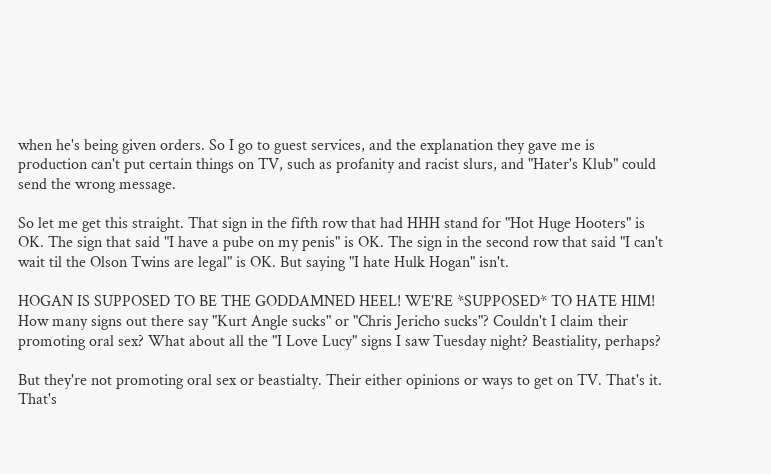when he's being given orders. So I go to guest services, and the explanation they gave me is production can't put certain things on TV, such as profanity and racist slurs, and "Hater's Klub" could send the wrong message.

So let me get this straight. That sign in the fifth row that had HHH stand for "Hot Huge Hooters" is OK. The sign that said "I have a pube on my penis" is OK. The sign in the second row that said "I can't wait til the Olson Twins are legal" is OK. But saying "I hate Hulk Hogan" isn't.

HOGAN IS SUPPOSED TO BE THE GODDAMNED HEEL! WE'RE *SUPPOSED* TO HATE HIM! How many signs out there say "Kurt Angle sucks" or "Chris Jericho sucks"? Couldn't I claim their promoting oral sex? What about all the "I Love Lucy" signs I saw Tuesday night? Beastiality, perhaps?

But they're not promoting oral sex or beastialty. Their either opinions or ways to get on TV. That's it. That's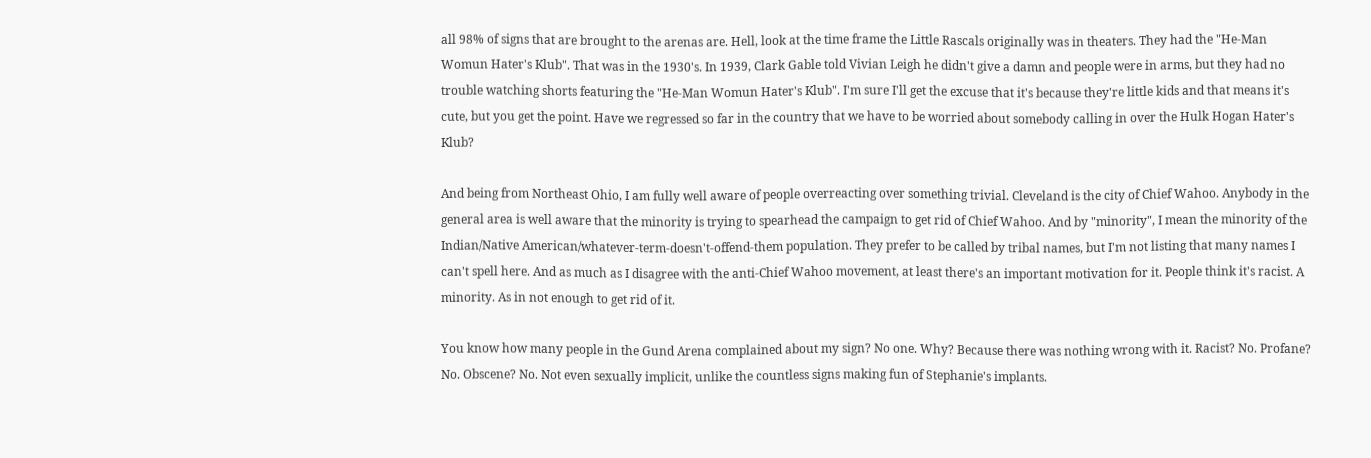all 98% of signs that are brought to the arenas are. Hell, look at the time frame the Little Rascals originally was in theaters. They had the "He-Man Womun Hater's Klub". That was in the 1930's. In 1939, Clark Gable told Vivian Leigh he didn't give a damn and people were in arms, but they had no trouble watching shorts featuring the "He-Man Womun Hater's Klub". I'm sure I'll get the excuse that it's because they're little kids and that means it's cute, but you get the point. Have we regressed so far in the country that we have to be worried about somebody calling in over the Hulk Hogan Hater's Klub?

And being from Northeast Ohio, I am fully well aware of people overreacting over something trivial. Cleveland is the city of Chief Wahoo. Anybody in the general area is well aware that the minority is trying to spearhead the campaign to get rid of Chief Wahoo. And by "minority", I mean the minority of the Indian/Native American/whatever-term-doesn't-offend-them population. They prefer to be called by tribal names, but I'm not listing that many names I can't spell here. And as much as I disagree with the anti-Chief Wahoo movement, at least there's an important motivation for it. People think it's racist. A minority. As in not enough to get rid of it.

You know how many people in the Gund Arena complained about my sign? No one. Why? Because there was nothing wrong with it. Racist? No. Profane? No. Obscene? No. Not even sexually implicit, unlike the countless signs making fun of Stephanie's implants.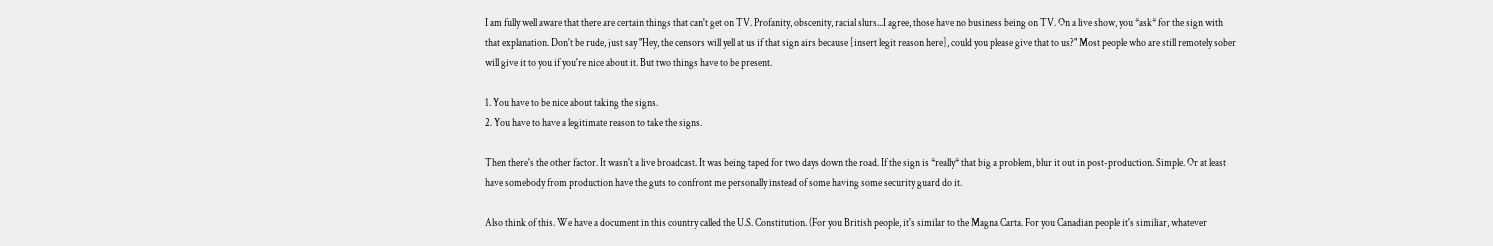I am fully well aware that there are certain things that can't get on TV. Profanity, obscenity, racial slurs...I agree, those have no business being on TV. On a live show, you *ask* for the sign with that explanation. Don't be rude, just say "Hey, the censors will yell at us if that sign airs because [insert legit reason here], could you please give that to us?" Most people who are still remotely sober will give it to you if you're nice about it. But two things have to be present.

1. You have to be nice about taking the signs.
2. You have to have a legitimate reason to take the signs.

Then there's the other factor. It wasn't a live broadcast. It was being taped for two days down the road. If the sign is *really* that big a problem, blur it out in post-production. Simple. Or at least have somebody from production have the guts to confront me personally instead of some having some security guard do it.

Also think of this. We have a document in this country called the U.S. Constitution. (For you British people, it's similar to the Magna Carta. For you Canadian people it's similiar, whatever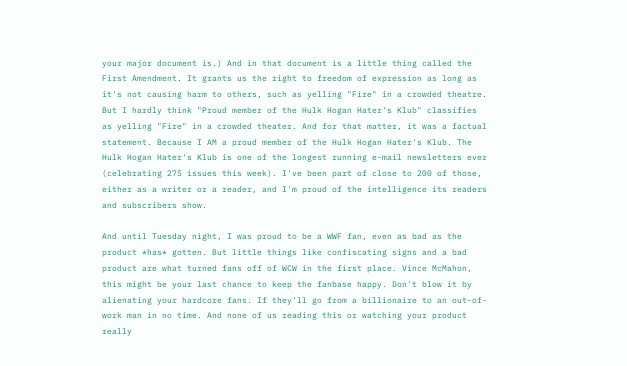your major document is.) And in that document is a little thing called the First Amendment. It grants us the right to freedom of expression as long as it's not causing harm to others, such as yelling "Fire" in a crowded theatre. But I hardly think "Proud member of the Hulk Hogan Hater's Klub" classifies as yelling "Fire" in a crowded theater. And for that matter, it was a factual statement. Because I AM a proud member of the Hulk Hogan Hater's Klub. The Hulk Hogan Hater's Klub is one of the longest running e-mail newsletters ever (celebrating 275 issues this week). I've been part of close to 200 of those, either as a writer or a reader, and I'm proud of the intelligence its readers and subscribers show.

And until Tuesday night, I was proud to be a WWF fan, even as bad as the product *has* gotten. But little things like confiscating signs and a bad product are what turned fans off of WCW in the first place. Vince McMahon, this might be your last chance to keep the fanbase happy. Don't blow it by alienating your hardcore fans. If they'll go from a billionaire to an out-of-work man in no time. And none of us reading this or watching your product really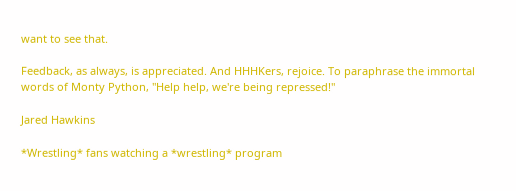want to see that.

Feedback, as always, is appreciated. And HHHKers, rejoice. To paraphrase the immortal words of Monty Python, "Help help, we're being repressed!"

Jared Hawkins

*Wrestling* fans watching a *wrestling* program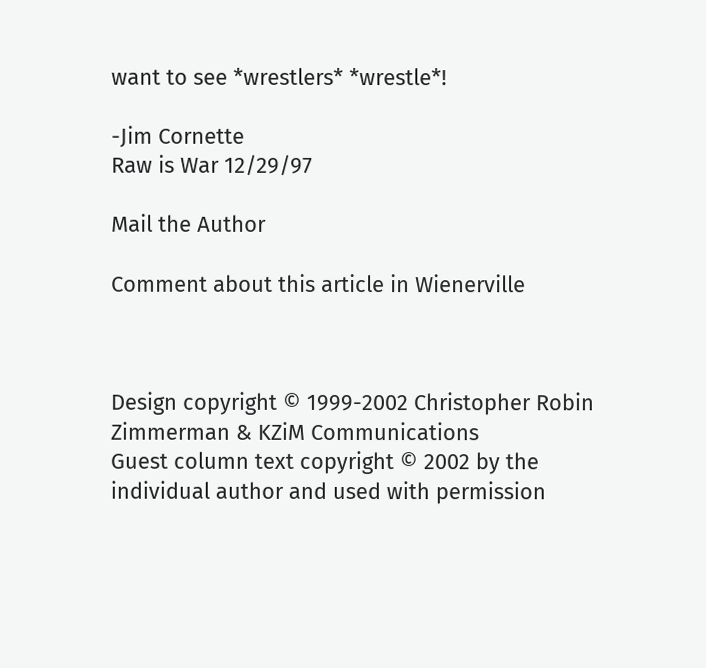want to see *wrestlers* *wrestle*!

-Jim Cornette
Raw is War 12/29/97

Mail the Author

Comment about this article in Wienerville



Design copyright © 1999-2002 Christopher Robin Zimmerman & KZiM Communications
Guest column text copyright © 2002 by the individual author and used with permission